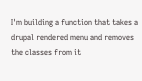I'm building a function that takes a drupal rendered menu and removes the classes from it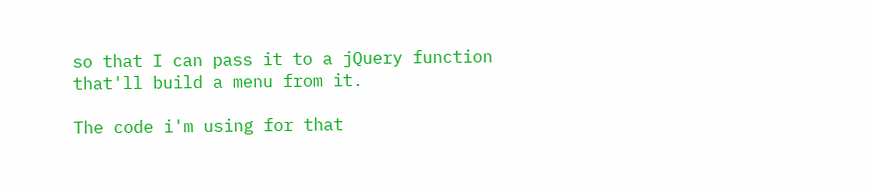so that I can pass it to a jQuery function that'll build a menu from it.

The code i'm using for that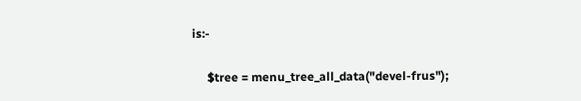is:-

     $tree = menu_tree_all_data("devel-frus");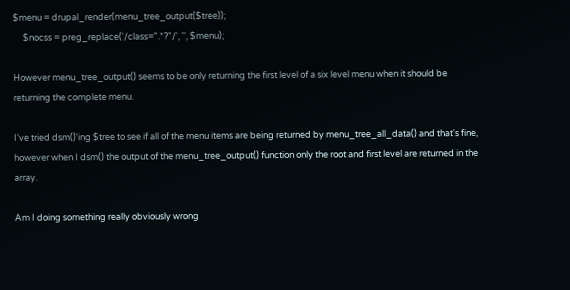$menu = drupal_render(menu_tree_output($tree));
     $nocss = preg_replace('/class=".*?"/', '', $menu);

However menu_tree_output() seems to be only returning the first level of a six level menu when it should be returning the complete menu.

I've tried dsm()'ing $tree to see if all of the menu items are being returned by menu_tree_all_data() and that's fine, however when I dsm() the output of the menu_tree_output() function only the root and first level are returned in the array.

Am I doing something really obviously wrong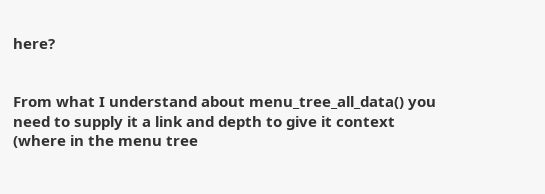here?


From what I understand about menu_tree_all_data() you need to supply it a link and depth to give it context (where in the menu tree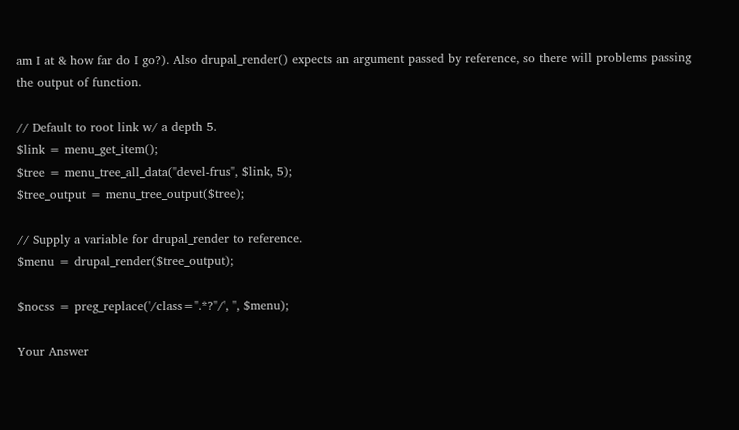am I at & how far do I go?). Also drupal_render() expects an argument passed by reference, so there will problems passing the output of function.

// Default to root link w/ a depth 5.
$link = menu_get_item();
$tree = menu_tree_all_data("devel-frus", $link, 5);
$tree_output = menu_tree_output($tree);

// Supply a variable for drupal_render to reference.
$menu = drupal_render($tree_output);

$nocss = preg_replace('/class=".*?"/', '', $menu);

Your Answer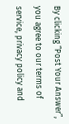By clicking “Post Your Answer”, you agree to our terms of service, privacy policy and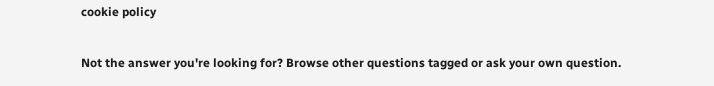cookie policy

Not the answer you're looking for? Browse other questions tagged or ask your own question.